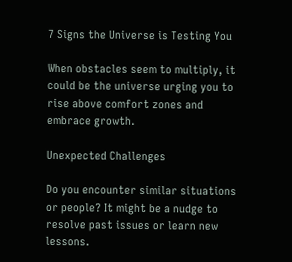7 Signs the Universe is Testing You

When obstacles seem to multiply, it could be the universe urging you to rise above comfort zones and embrace growth.

Unexpected Challenges

Do you encounter similar situations or people? It might be a nudge to resolve past issues or learn new lessons.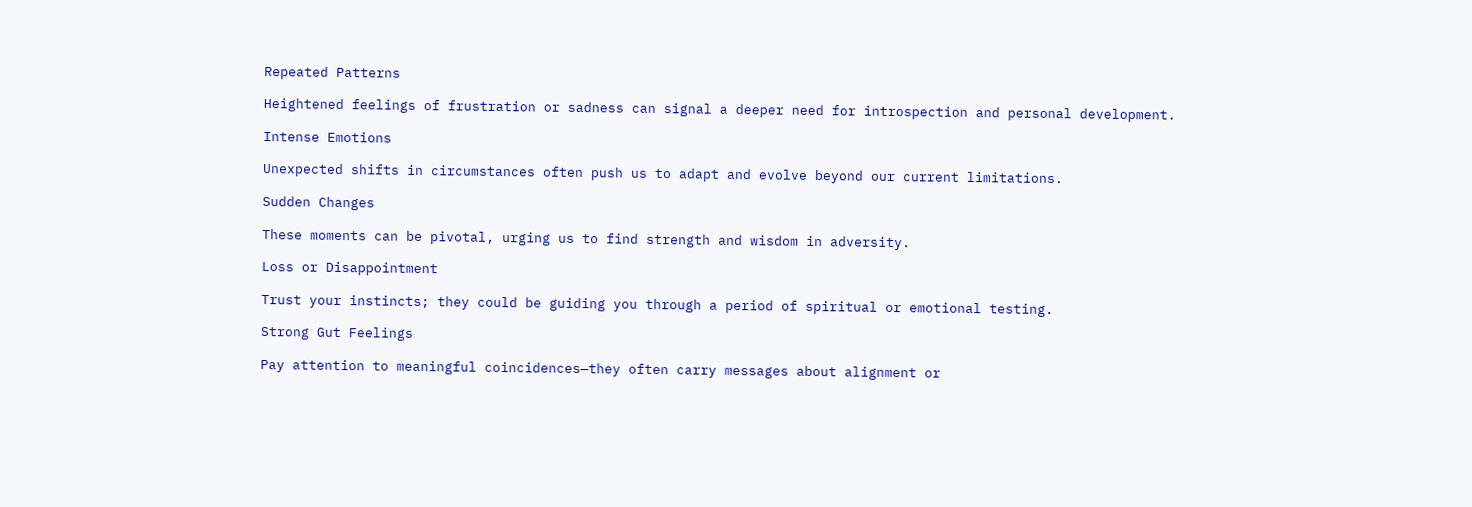Repeated Patterns

Heightened feelings of frustration or sadness can signal a deeper need for introspection and personal development.

Intense Emotions

Unexpected shifts in circumstances often push us to adapt and evolve beyond our current limitations.

Sudden Changes

These moments can be pivotal, urging us to find strength and wisdom in adversity.

Loss or Disappointment

Trust your instincts; they could be guiding you through a period of spiritual or emotional testing.

Strong Gut Feelings

Pay attention to meaningful coincidences—they often carry messages about alignment or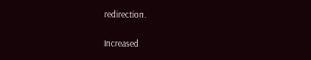redirection.

Increased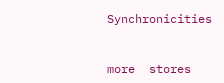Synchronicities


more  stores